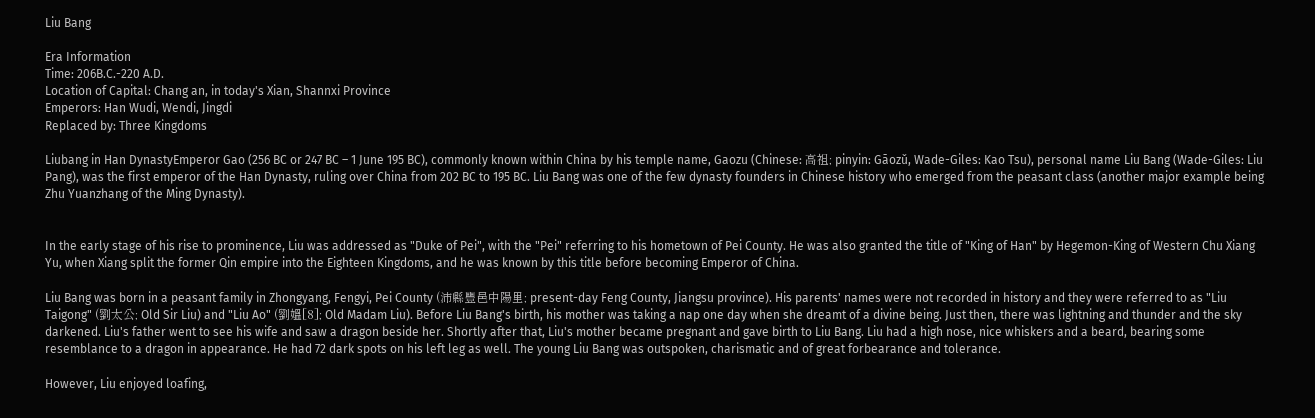Liu Bang

Era Information
Time: 206B.C.-220 A.D.
Location of Capital: Chang an, in today's Xian, Shannxi Province
Emperors: Han Wudi, Wendi, Jingdi
Replaced by: Three Kingdoms

Liubang in Han DynastyEmperor Gao (256 BC or 247 BC – 1 June 195 BC), commonly known within China by his temple name, Gaozu (Chinese: 高祖; pinyin: Gāozǔ, Wade-Giles: Kao Tsu), personal name Liu Bang (Wade-Giles: Liu Pang), was the first emperor of the Han Dynasty, ruling over China from 202 BC to 195 BC. Liu Bang was one of the few dynasty founders in Chinese history who emerged from the peasant class (another major example being Zhu Yuanzhang of the Ming Dynasty).


In the early stage of his rise to prominence, Liu was addressed as "Duke of Pei", with the "Pei" referring to his hometown of Pei County. He was also granted the title of "King of Han" by Hegemon-King of Western Chu Xiang Yu, when Xiang split the former Qin empire into the Eighteen Kingdoms, and he was known by this title before becoming Emperor of China.

Liu Bang was born in a peasant family in Zhongyang, Fengyi, Pei County (沛縣豐邑中陽里; present-day Feng County, Jiangsu province). His parents' names were not recorded in history and they were referred to as "Liu Taigong" (劉太公; Old Sir Liu) and "Liu Ao" (劉媼[8]; Old Madam Liu). Before Liu Bang's birth, his mother was taking a nap one day when she dreamt of a divine being. Just then, there was lightning and thunder and the sky darkened. Liu's father went to see his wife and saw a dragon beside her. Shortly after that, Liu's mother became pregnant and gave birth to Liu Bang. Liu had a high nose, nice whiskers and a beard, bearing some resemblance to a dragon in appearance. He had 72 dark spots on his left leg as well. The young Liu Bang was outspoken, charismatic and of great forbearance and tolerance.

However, Liu enjoyed loafing,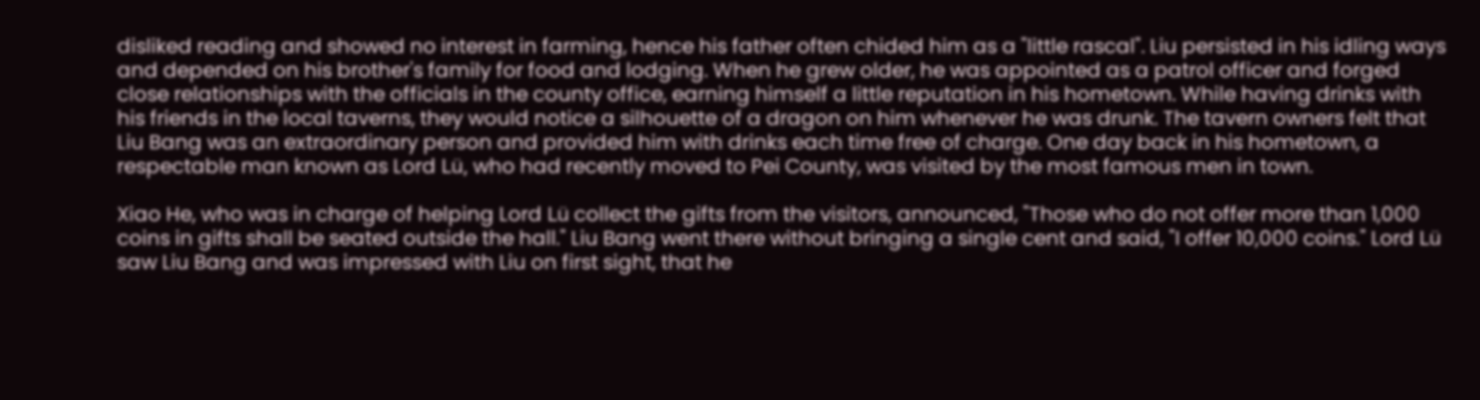disliked reading and showed no interest in farming, hence his father often chided him as a "little rascal". Liu persisted in his idling ways and depended on his brother's family for food and lodging. When he grew older, he was appointed as a patrol officer and forged close relationships with the officials in the county office, earning himself a little reputation in his hometown. While having drinks with his friends in the local taverns, they would notice a silhouette of a dragon on him whenever he was drunk. The tavern owners felt that Liu Bang was an extraordinary person and provided him with drinks each time free of charge. One day back in his hometown, a respectable man known as Lord Lü, who had recently moved to Pei County, was visited by the most famous men in town.

Xiao He, who was in charge of helping Lord Lü collect the gifts from the visitors, announced, "Those who do not offer more than 1,000 coins in gifts shall be seated outside the hall." Liu Bang went there without bringing a single cent and said, "I offer 10,000 coins." Lord Lü saw Liu Bang and was impressed with Liu on first sight, that he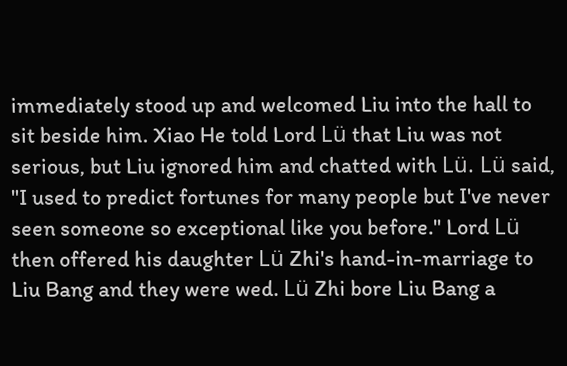immediately stood up and welcomed Liu into the hall to sit beside him. Xiao He told Lord Lü that Liu was not serious, but Liu ignored him and chatted with Lü. Lü said, "I used to predict fortunes for many people but I've never seen someone so exceptional like you before." Lord Lü then offered his daughter Lü Zhi's hand-in-marriage to Liu Bang and they were wed. Lü Zhi bore Liu Bang a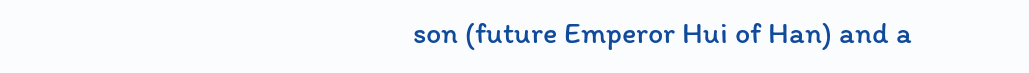son (future Emperor Hui of Han) and a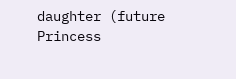daughter (future Princess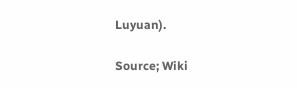Luyuan).

Source; Wiki